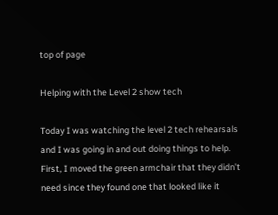top of page

Helping with the Level 2 show tech

Today I was watching the level 2 tech rehearsals and I was going in and out doing things to help. First, I moved the green armchair that they didn’t need since they found one that looked like it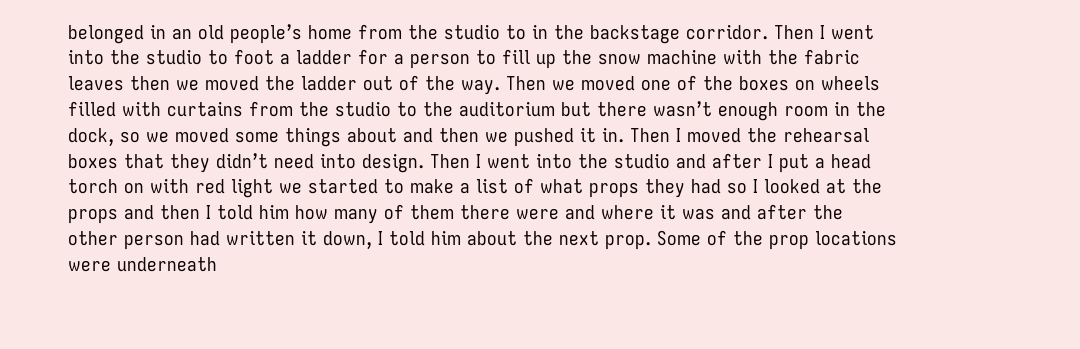belonged in an old people’s home from the studio to in the backstage corridor. Then I went into the studio to foot a ladder for a person to fill up the snow machine with the fabric leaves then we moved the ladder out of the way. Then we moved one of the boxes on wheels filled with curtains from the studio to the auditorium but there wasn’t enough room in the dock, so we moved some things about and then we pushed it in. Then I moved the rehearsal boxes that they didn’t need into design. Then I went into the studio and after I put a head torch on with red light we started to make a list of what props they had so I looked at the props and then I told him how many of them there were and where it was and after the other person had written it down, I told him about the next prop. Some of the prop locations were underneath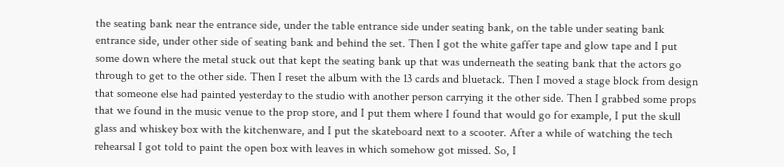the seating bank near the entrance side, under the table entrance side under seating bank, on the table under seating bank entrance side, under other side of seating bank and behind the set. Then I got the white gaffer tape and glow tape and I put some down where the metal stuck out that kept the seating bank up that was underneath the seating bank that the actors go through to get to the other side. Then I reset the album with the 13 cards and bluetack. Then I moved a stage block from design that someone else had painted yesterday to the studio with another person carrying it the other side. Then I grabbed some props that we found in the music venue to the prop store, and I put them where I found that would go for example, I put the skull glass and whiskey box with the kitchenware, and I put the skateboard next to a scooter. After a while of watching the tech rehearsal I got told to paint the open box with leaves in which somehow got missed. So, I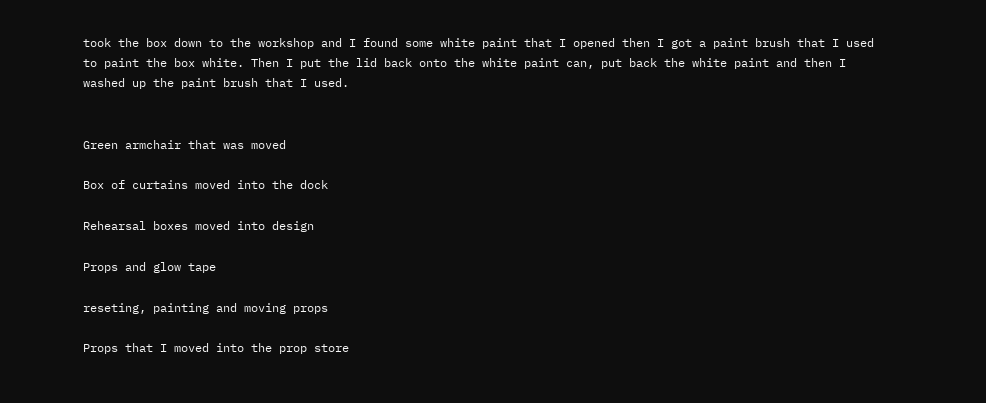took the box down to the workshop and I found some white paint that I opened then I got a paint brush that I used to paint the box white. Then I put the lid back onto the white paint can, put back the white paint and then I washed up the paint brush that I used.


Green armchair that was moved

Box of curtains moved into the dock

Rehearsal boxes moved into design

Props and glow tape

reseting, painting and moving props

Props that I moved into the prop store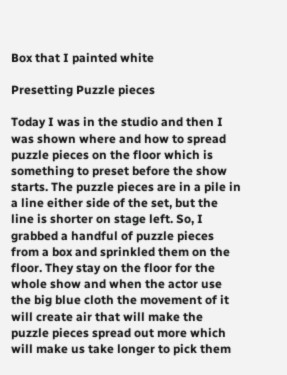Box that I painted white

Presetting Puzzle pieces

Today I was in the studio and then I was shown where and how to spread puzzle pieces on the floor which is something to preset before the show starts. The puzzle pieces are in a pile in a line either side of the set, but the line is shorter on stage left. So, I grabbed a handful of puzzle pieces from a box and sprinkled them on the floor. They stay on the floor for the whole show and when the actor use the big blue cloth the movement of it will create air that will make the puzzle pieces spread out more which will make us take longer to pick them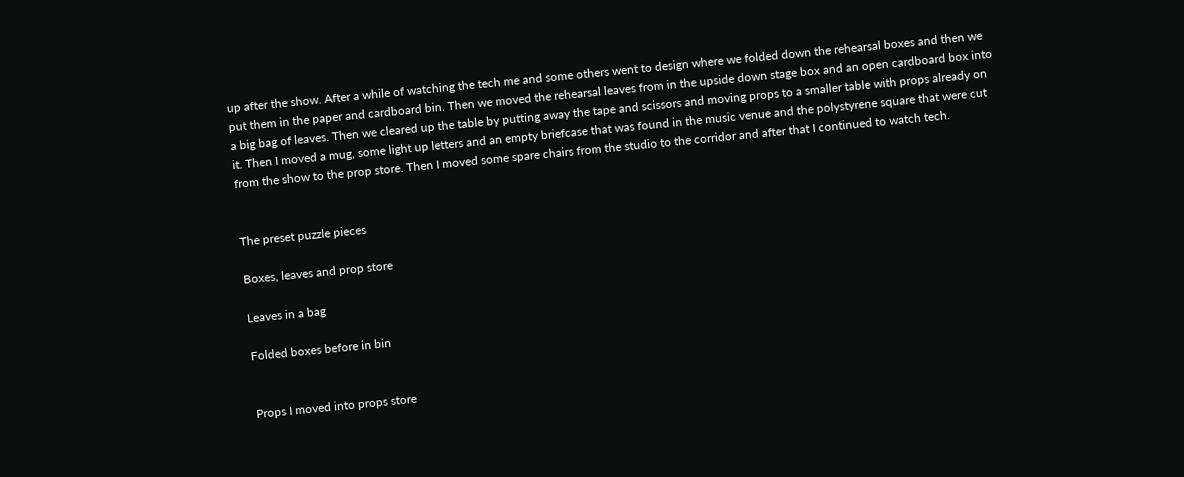up after the show. After a while of watching the tech me and some others went to design where we folded down the rehearsal boxes and then we put them in the paper and cardboard bin. Then we moved the rehearsal leaves from in the upside down stage box and an open cardboard box into a big bag of leaves. Then we cleared up the table by putting away the tape and scissors and moving props to a smaller table with props already on it. Then I moved a mug, some light up letters and an empty briefcase that was found in the music venue and the polystyrene square that were cut from the show to the prop store. Then I moved some spare chairs from the studio to the corridor and after that I continued to watch tech.


The preset puzzle pieces

Boxes, leaves and prop store

Leaves in a bag

Folded boxes before in bin


Props I moved into props store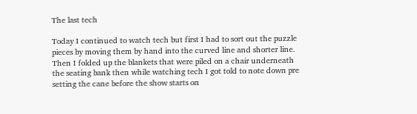The last tech

Today I continued to watch tech but first I had to sort out the puzzle pieces by moving them by hand into the curved line and shorter line. Then I folded up the blankets that were piled on a chair underneath the seating bank then while watching tech I got told to note down pre setting the cane before the show starts on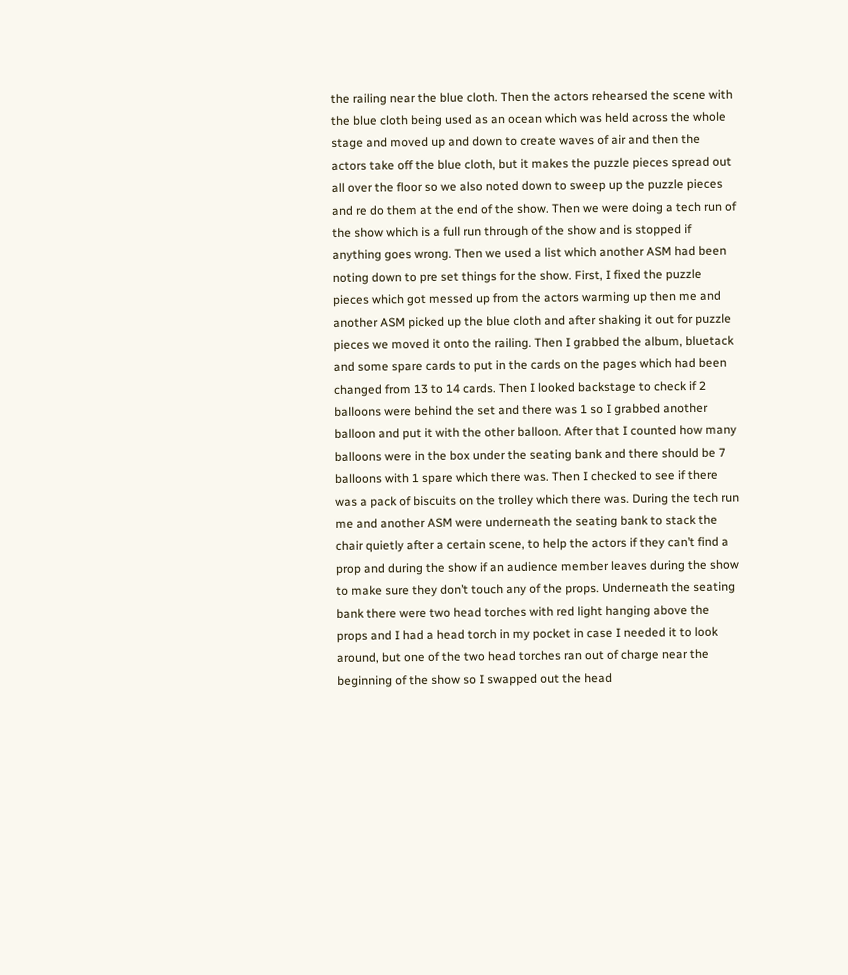the railing near the blue cloth. Then the actors rehearsed the scene with the blue cloth being used as an ocean which was held across the whole stage and moved up and down to create waves of air and then the actors take off the blue cloth, but it makes the puzzle pieces spread out all over the floor so we also noted down to sweep up the puzzle pieces and re do them at the end of the show. Then we were doing a tech run of the show which is a full run through of the show and is stopped if anything goes wrong. Then we used a list which another ASM had been noting down to pre set things for the show. First, I fixed the puzzle pieces which got messed up from the actors warming up then me and another ASM picked up the blue cloth and after shaking it out for puzzle pieces we moved it onto the railing. Then I grabbed the album, bluetack and some spare cards to put in the cards on the pages which had been changed from 13 to 14 cards. Then I looked backstage to check if 2 balloons were behind the set and there was 1 so I grabbed another balloon and put it with the other balloon. After that I counted how many balloons were in the box under the seating bank and there should be 7 balloons with 1 spare which there was. Then I checked to see if there was a pack of biscuits on the trolley which there was. During the tech run me and another ASM were underneath the seating bank to stack the chair quietly after a certain scene, to help the actors if they can’t find a prop and during the show if an audience member leaves during the show to make sure they don’t touch any of the props. Underneath the seating bank there were two head torches with red light hanging above the props and I had a head torch in my pocket in case I needed it to look around, but one of the two head torches ran out of charge near the beginning of the show so I swapped out the head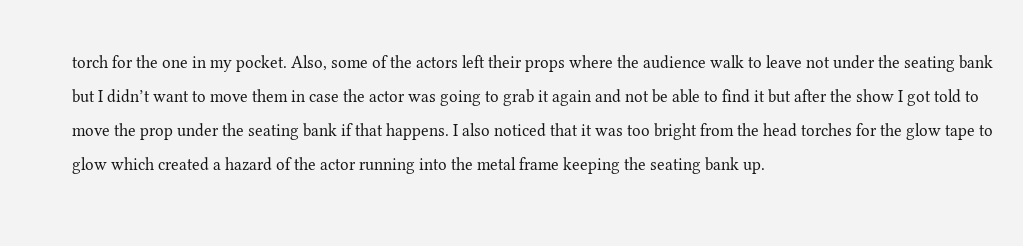torch for the one in my pocket. Also, some of the actors left their props where the audience walk to leave not under the seating bank but I didn’t want to move them in case the actor was going to grab it again and not be able to find it but after the show I got told to move the prop under the seating bank if that happens. I also noticed that it was too bright from the head torches for the glow tape to glow which created a hazard of the actor running into the metal frame keeping the seating bank up.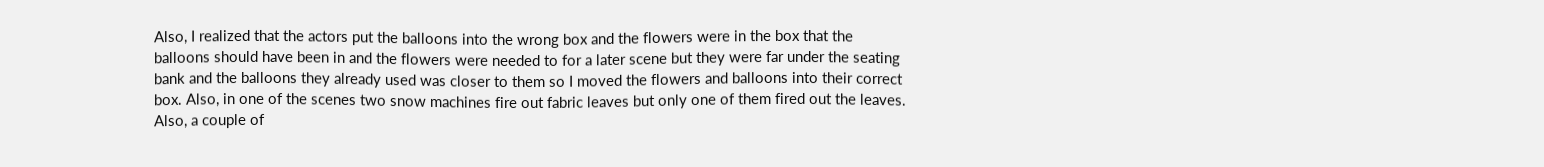Also, I realized that the actors put the balloons into the wrong box and the flowers were in the box that the balloons should have been in and the flowers were needed to for a later scene but they were far under the seating bank and the balloons they already used was closer to them so I moved the flowers and balloons into their correct box. Also, in one of the scenes two snow machines fire out fabric leaves but only one of them fired out the leaves. Also, a couple of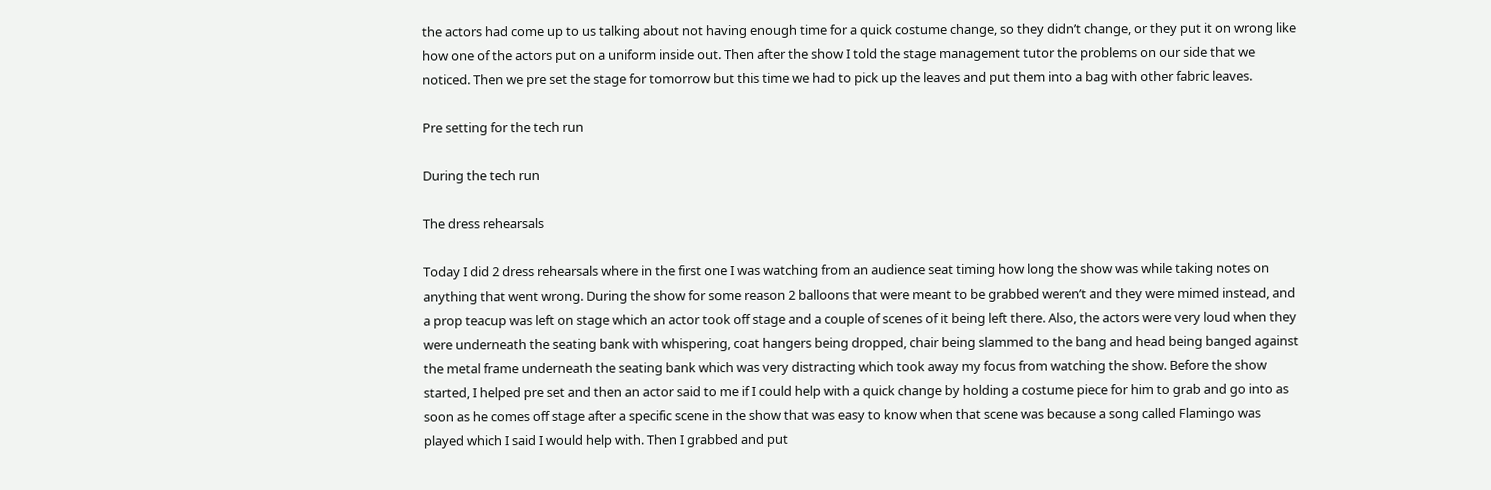the actors had come up to us talking about not having enough time for a quick costume change, so they didn’t change, or they put it on wrong like how one of the actors put on a uniform inside out. Then after the show I told the stage management tutor the problems on our side that we noticed. Then we pre set the stage for tomorrow but this time we had to pick up the leaves and put them into a bag with other fabric leaves.

Pre setting for the tech run

During the tech run

The dress rehearsals

Today I did 2 dress rehearsals where in the first one I was watching from an audience seat timing how long the show was while taking notes on anything that went wrong. During the show for some reason 2 balloons that were meant to be grabbed weren’t and they were mimed instead, and a prop teacup was left on stage which an actor took off stage and a couple of scenes of it being left there. Also, the actors were very loud when they were underneath the seating bank with whispering, coat hangers being dropped, chair being slammed to the bang and head being banged against the metal frame underneath the seating bank which was very distracting which took away my focus from watching the show. Before the show started, I helped pre set and then an actor said to me if I could help with a quick change by holding a costume piece for him to grab and go into as soon as he comes off stage after a specific scene in the show that was easy to know when that scene was because a song called Flamingo was played which I said I would help with. Then I grabbed and put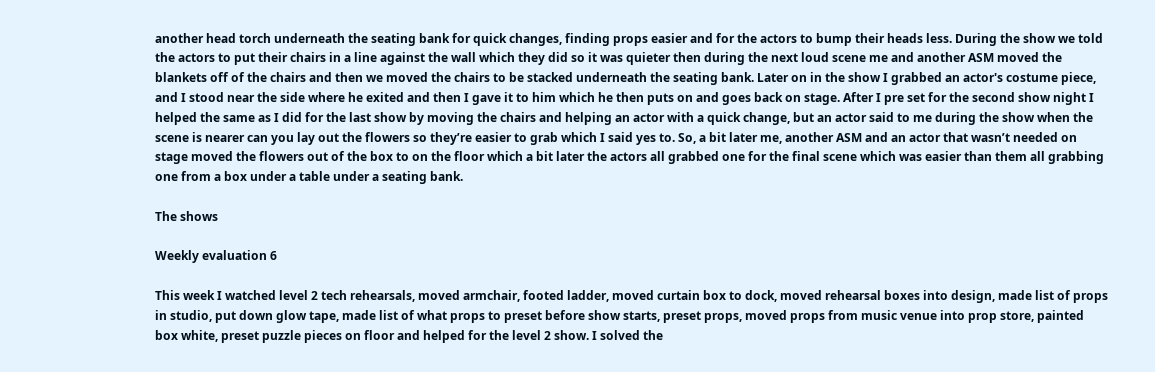another head torch underneath the seating bank for quick changes, finding props easier and for the actors to bump their heads less. During the show we told the actors to put their chairs in a line against the wall which they did so it was quieter then during the next loud scene me and another ASM moved the blankets off of the chairs and then we moved the chairs to be stacked underneath the seating bank. Later on in the show I grabbed an actor's costume piece, and I stood near the side where he exited and then I gave it to him which he then puts on and goes back on stage. After I pre set for the second show night I helped the same as I did for the last show by moving the chairs and helping an actor with a quick change, but an actor said to me during the show when the scene is nearer can you lay out the flowers so they’re easier to grab which I said yes to. So, a bit later me, another ASM and an actor that wasn’t needed on stage moved the flowers out of the box to on the floor which a bit later the actors all grabbed one for the final scene which was easier than them all grabbing one from a box under a table under a seating bank.

The shows

Weekly evaluation 6

This week I watched level 2 tech rehearsals, moved armchair, footed ladder, moved curtain box to dock, moved rehearsal boxes into design, made list of props in studio, put down glow tape, made list of what props to preset before show starts, preset props, moved props from music venue into prop store, painted box white, preset puzzle pieces on floor and helped for the level 2 show. I solved the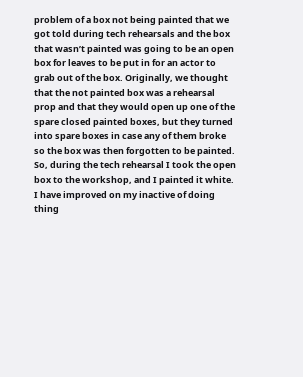problem of a box not being painted that we got told during tech rehearsals and the box that wasn’t painted was going to be an open box for leaves to be put in for an actor to grab out of the box. Originally, we thought that the not painted box was a rehearsal prop and that they would open up one of the spare closed painted boxes, but they turned into spare boxes in case any of them broke so the box was then forgotten to be painted. So, during the tech rehearsal I took the open box to the workshop, and I painted it white. I have improved on my inactive of doing thing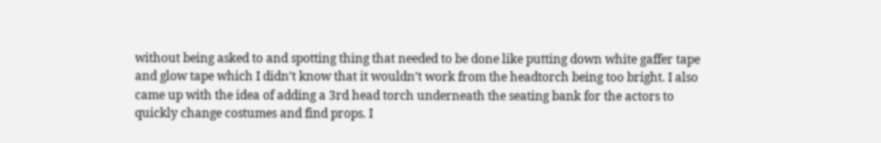without being asked to and spotting thing that needed to be done like putting down white gaffer tape and glow tape which I didn’t know that it wouldn’t work from the headtorch being too bright. I also came up with the idea of adding a 3rd head torch underneath the seating bank for the actors to quickly change costumes and find props. I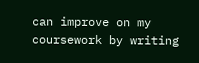can improve on my coursework by writing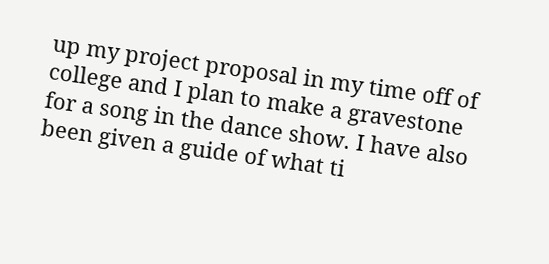up my project proposal in my time off of college and I plan to make a gravestone for a song in the dance show. I have also been given a guide of what ti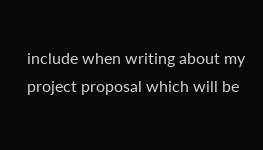include when writing about my project proposal which will be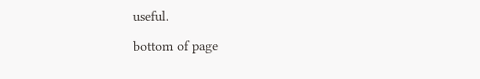useful.

bottom of page